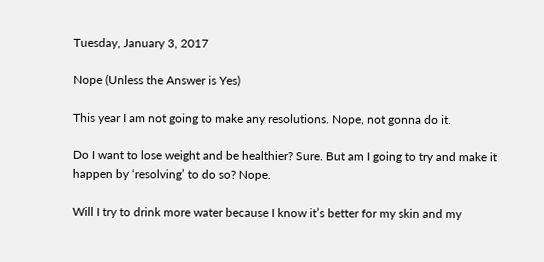Tuesday, January 3, 2017

Nope (Unless the Answer is Yes)

This year I am not going to make any resolutions. Nope, not gonna do it.

Do I want to lose weight and be healthier? Sure. But am I going to try and make it happen by ‘resolving’ to do so? Nope.

Will I try to drink more water because I know it’s better for my skin and my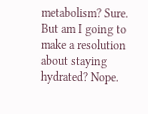metabolism? Sure. But am I going to make a resolution about staying hydrated? Nope.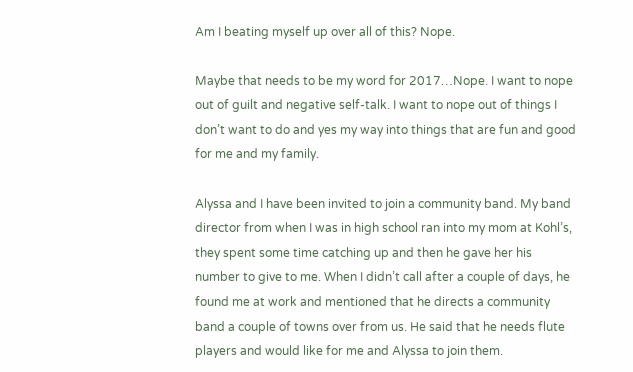Am I beating myself up over all of this? Nope.

Maybe that needs to be my word for 2017…Nope. I want to nope out of guilt and negative self-talk. I want to nope out of things I don’t want to do and yes my way into things that are fun and good for me and my family.

Alyssa and I have been invited to join a community band. My band director from when I was in high school ran into my mom at Kohl’s, they spent some time catching up and then he gave her his number to give to me. When I didn’t call after a couple of days, he found me at work and mentioned that he directs a community band a couple of towns over from us. He said that he needs flute players and would like for me and Alyssa to join them.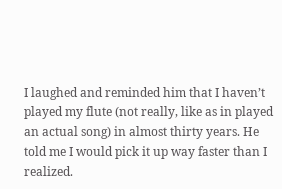I laughed and reminded him that I haven’t played my flute (not really, like as in played an actual song) in almost thirty years. He told me I would pick it up way faster than I realized.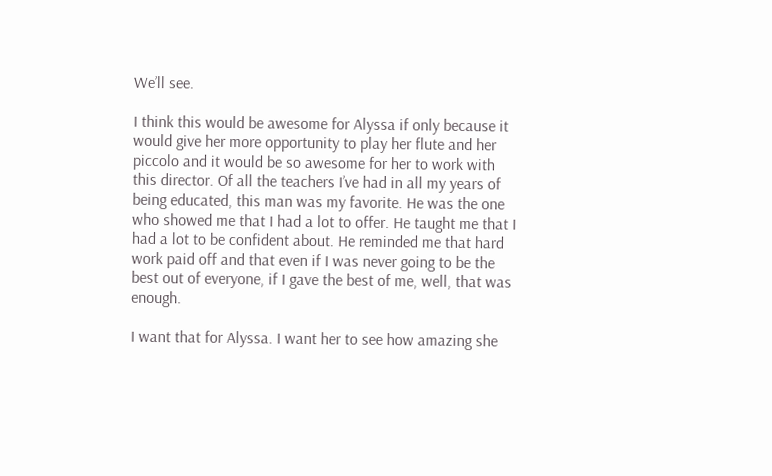We’ll see.

I think this would be awesome for Alyssa if only because it would give her more opportunity to play her flute and her piccolo and it would be so awesome for her to work with this director. Of all the teachers I’ve had in all my years of being educated, this man was my favorite. He was the one who showed me that I had a lot to offer. He taught me that I had a lot to be confident about. He reminded me that hard work paid off and that even if I was never going to be the best out of everyone, if I gave the best of me, well, that was enough.

I want that for Alyssa. I want her to see how amazing she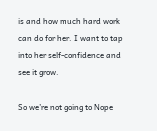is and how much hard work can do for her. I want to tap into her self-confidence and see it grow.

So we’re not going to Nope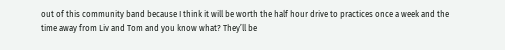out of this community band because I think it will be worth the half hour drive to practices once a week and the time away from Liv and Tom and you know what? They’ll be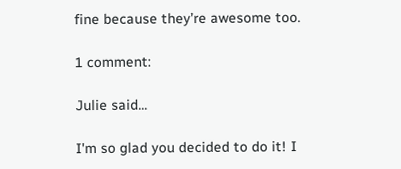fine because they’re awesome too.

1 comment:

Julie said...

I'm so glad you decided to do it! I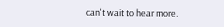can't wait to hear more.